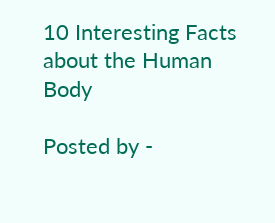10 Interesting Facts about the Human Body

Posted by -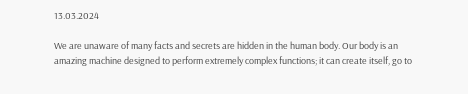13.03.2024

We are unaware of many facts and secrets are hidden in the human body. Our body is an amazing machine designed to perform extremely complex functions; it can create itself, go to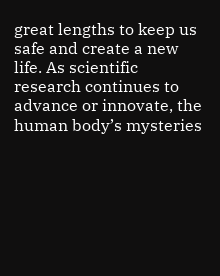great lengths to keep us safe and create a new life. As scientific research continues to advance or innovate, the human body’s mysteries